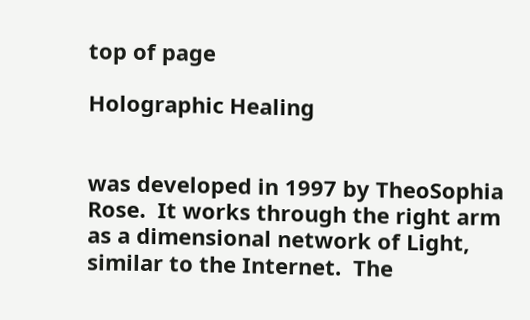top of page

Holographic Healing


was developed in 1997 by TheoSophia Rose.  It works through the right arm as a dimensional network of Light, similar to the Internet.  The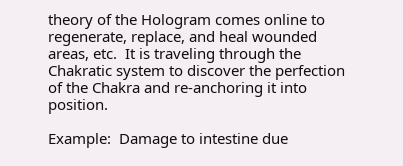theory of the Hologram comes online to regenerate, replace, and heal wounded areas, etc.  It is traveling through the Chakratic system to discover the perfection of the Chakra and re-anchoring it into position.

Example:  Damage to intestine due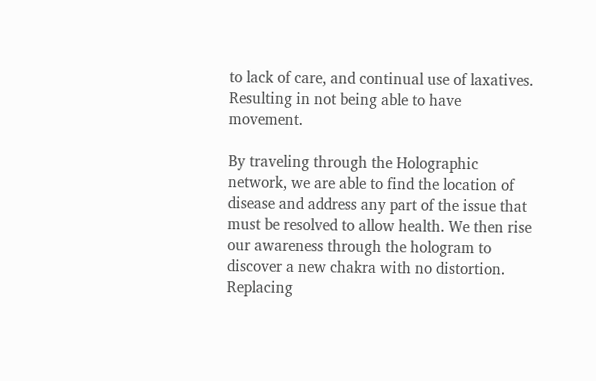to lack of care, and continual use of laxatives.  Resulting in not being able to have movement.

By traveling through the Holographic network, we are able to find the location of disease and address any part of the issue that must be resolved to allow health. We then rise our awareness through the hologram to discover a new chakra with no distortion.   Replacing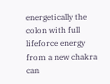energetically the colon with full lifeforce energy from a new chakra can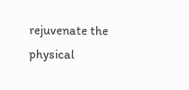rejuvenate the physical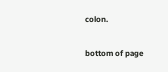colon.

bottom of page